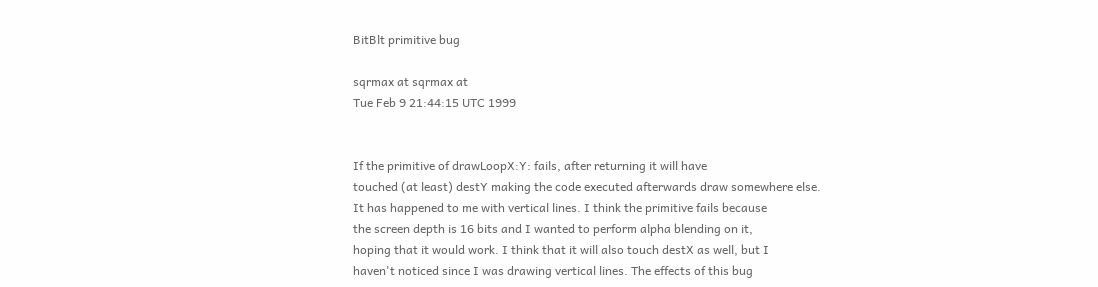BitBlt primitive bug

sqrmax at sqrmax at
Tue Feb 9 21:44:15 UTC 1999


If the primitive of drawLoopX:Y: fails, after returning it will have
touched (at least) destY making the code executed afterwards draw somewhere else.
It has happened to me with vertical lines. I think the primitive fails because
the screen depth is 16 bits and I wanted to perform alpha blending on it,
hoping that it would work. I think that it will also touch destX as well, but I
haven't noticed since I was drawing vertical lines. The effects of this bug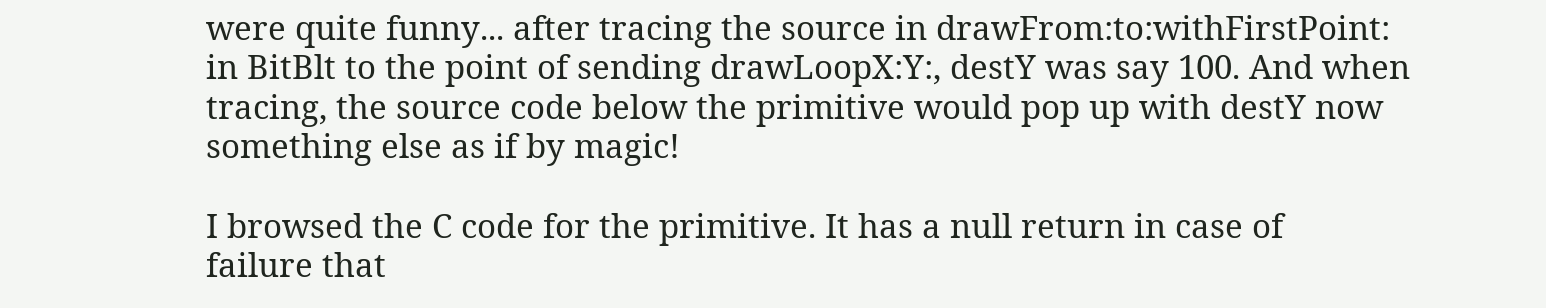were quite funny... after tracing the source in drawFrom:to:withFirstPoint:
in BitBlt to the point of sending drawLoopX:Y:, destY was say 100. And when
tracing, the source code below the primitive would pop up with destY now
something else as if by magic!

I browsed the C code for the primitive. It has a null return in case of
failure that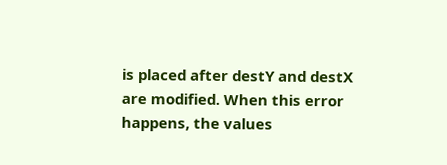is placed after destY and destX are modified. When this error
happens, the values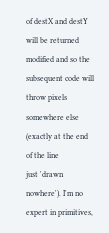of destX and destY will be returned modified and so the
subsequent code will throw pixels somewhere else (exactly at the end of the line
just 'drawn nowhere'). I'm no expert in primitives,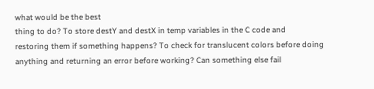what would be the best
thing to do? To store destY and destX in temp variables in the C code and
restoring them if something happens? To check for translucent colors before doing
anything and returning an error before working? Can something else fail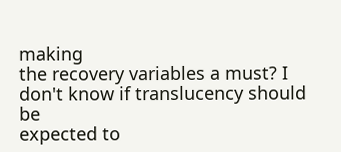making
the recovery variables a must? I don't know if translucency should be
expected to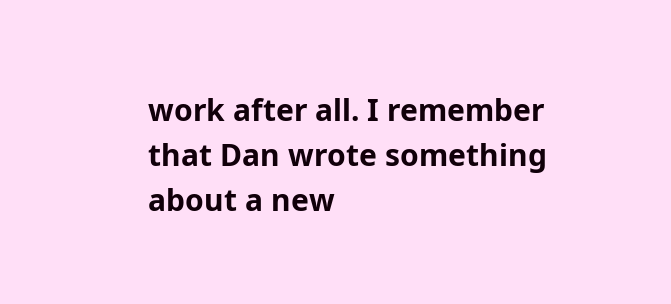work after all. I remember that Dan wrote something about a new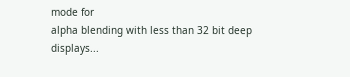mode for
alpha blending with less than 32 bit deep displays...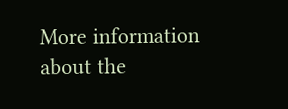More information about the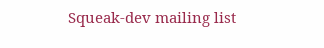Squeak-dev mailing list